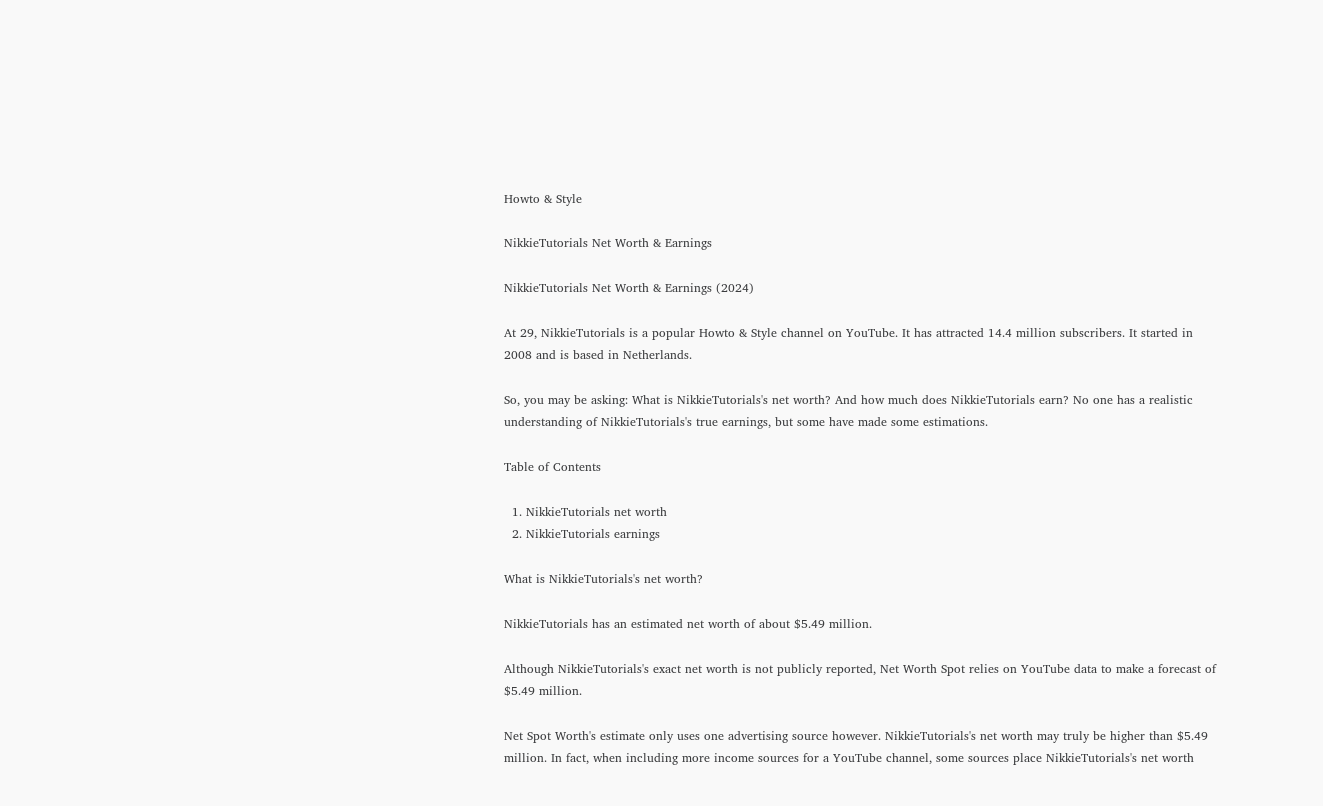Howto & Style

NikkieTutorials Net Worth & Earnings

NikkieTutorials Net Worth & Earnings (2024)

At 29, NikkieTutorials is a popular Howto & Style channel on YouTube. It has attracted 14.4 million subscribers. It started in 2008 and is based in Netherlands.

So, you may be asking: What is NikkieTutorials's net worth? And how much does NikkieTutorials earn? No one has a realistic understanding of NikkieTutorials's true earnings, but some have made some estimations.

Table of Contents

  1. NikkieTutorials net worth
  2. NikkieTutorials earnings

What is NikkieTutorials's net worth?

NikkieTutorials has an estimated net worth of about $5.49 million.

Although NikkieTutorials's exact net worth is not publicly reported, Net Worth Spot relies on YouTube data to make a forecast of $5.49 million.

Net Spot Worth's estimate only uses one advertising source however. NikkieTutorials's net worth may truly be higher than $5.49 million. In fact, when including more income sources for a YouTube channel, some sources place NikkieTutorials's net worth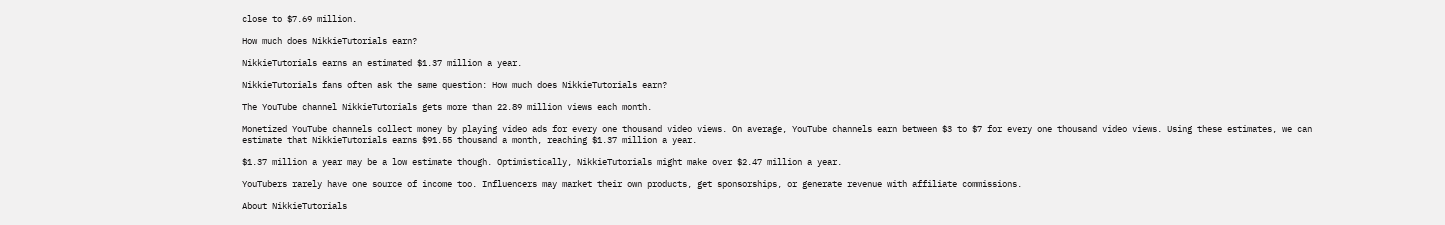close to $7.69 million.

How much does NikkieTutorials earn?

NikkieTutorials earns an estimated $1.37 million a year.

NikkieTutorials fans often ask the same question: How much does NikkieTutorials earn?

The YouTube channel NikkieTutorials gets more than 22.89 million views each month.

Monetized YouTube channels collect money by playing video ads for every one thousand video views. On average, YouTube channels earn between $3 to $7 for every one thousand video views. Using these estimates, we can estimate that NikkieTutorials earns $91.55 thousand a month, reaching $1.37 million a year.

$1.37 million a year may be a low estimate though. Optimistically, NikkieTutorials might make over $2.47 million a year.

YouTubers rarely have one source of income too. Influencers may market their own products, get sponsorships, or generate revenue with affiliate commissions.

About NikkieTutorials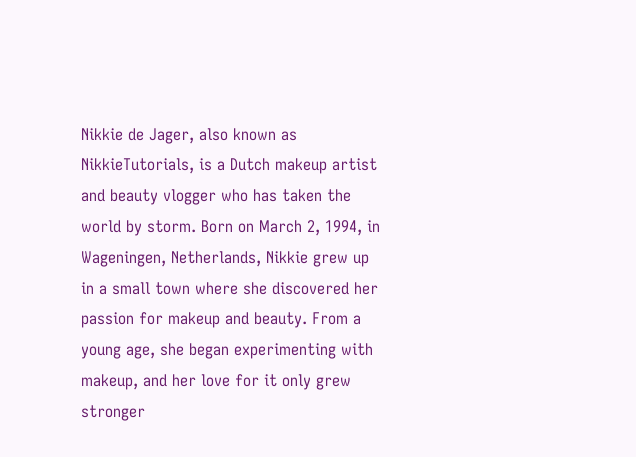Nikkie de Jager, also known as NikkieTutorials, is a Dutch makeup artist and beauty vlogger who has taken the world by storm. Born on March 2, 1994, in Wageningen, Netherlands, Nikkie grew up in a small town where she discovered her passion for makeup and beauty. From a young age, she began experimenting with makeup, and her love for it only grew stronger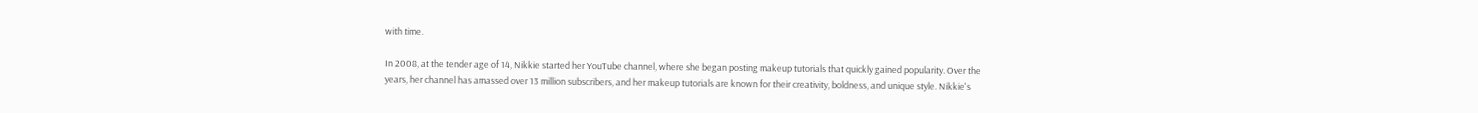with time.

In 2008, at the tender age of 14, Nikkie started her YouTube channel, where she began posting makeup tutorials that quickly gained popularity. Over the years, her channel has amassed over 13 million subscribers, and her makeup tutorials are known for their creativity, boldness, and unique style. Nikkie's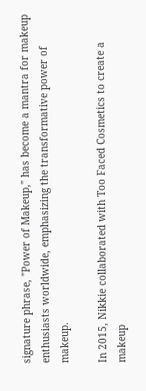signature phrase, "Power of Makeup," has become a mantra for makeup enthusiasts worldwide, emphasizing the transformative power of makeup.

In 2015, Nikkie collaborated with Too Faced Cosmetics to create a makeup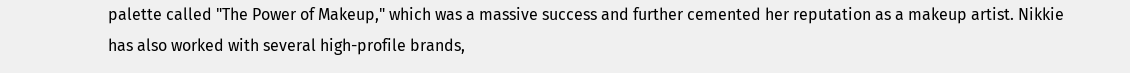palette called "The Power of Makeup," which was a massive success and further cemented her reputation as a makeup artist. Nikkie has also worked with several high-profile brands,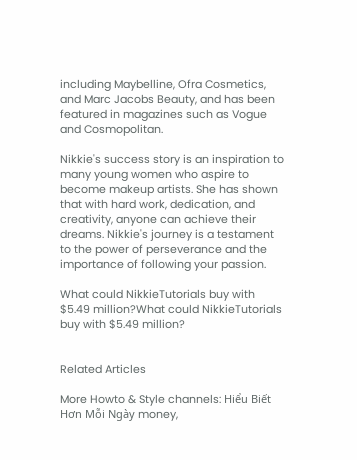including Maybelline, Ofra Cosmetics, and Marc Jacobs Beauty, and has been featured in magazines such as Vogue and Cosmopolitan.

Nikkie's success story is an inspiration to many young women who aspire to become makeup artists. She has shown that with hard work, dedication, and creativity, anyone can achieve their dreams. Nikkie's journey is a testament to the power of perseverance and the importance of following your passion.

What could NikkieTutorials buy with $5.49 million?What could NikkieTutorials buy with $5.49 million?


Related Articles

More Howto & Style channels: Hiểu Biết Hơn Mỗi Ngày money,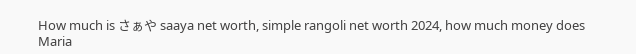How much is さぁや saaya net worth, simple rangoli net worth 2024, how much money does Maria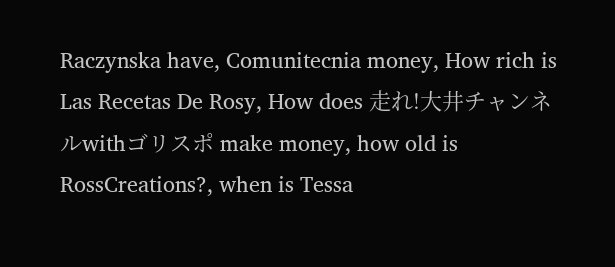Raczynska have, Comunitecnia money, How rich is Las Recetas De Rosy, How does 走れ!大井チャンネルwithゴリスポ make money, how old is RossCreations?, when is Tessa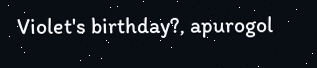Violet's birthday?, apurogol